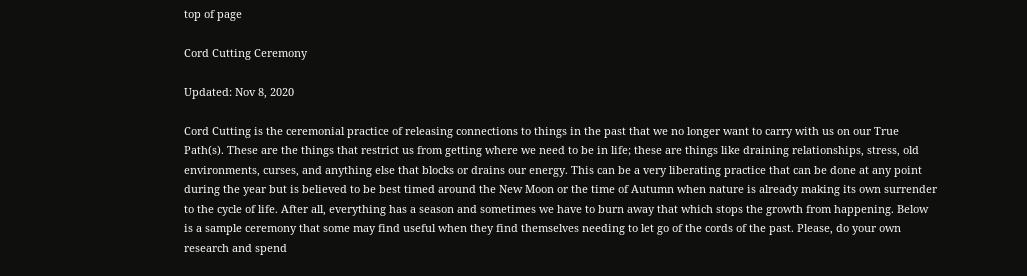top of page

Cord Cutting Ceremony

Updated: Nov 8, 2020

Cord Cutting is the ceremonial practice of releasing connections to things in the past that we no longer want to carry with us on our True Path(s). These are the things that restrict us from getting where we need to be in life; these are things like draining relationships, stress, old environments, curses, and anything else that blocks or drains our energy. This can be a very liberating practice that can be done at any point during the year but is believed to be best timed around the New Moon or the time of Autumn when nature is already making its own surrender to the cycle of life. After all, everything has a season and sometimes we have to burn away that which stops the growth from happening. Below is a sample ceremony that some may find useful when they find themselves needing to let go of the cords of the past. Please, do your own research and spend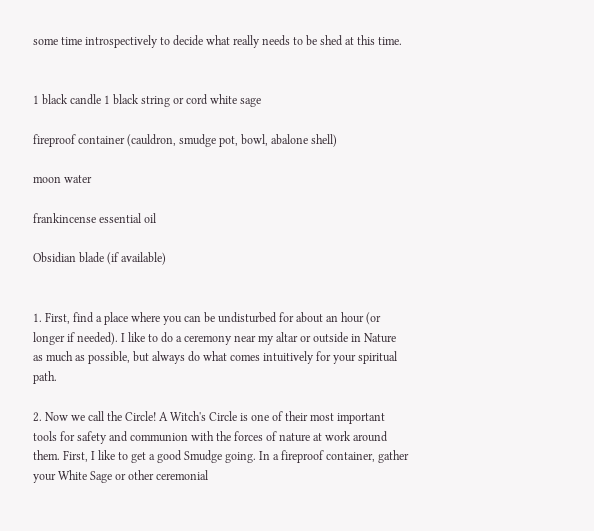some time introspectively to decide what really needs to be shed at this time.


1 black candle 1 black string or cord white sage

fireproof container (cauldron, smudge pot, bowl, abalone shell)

moon water

frankincense essential oil

Obsidian blade (if available)


1. First, find a place where you can be undisturbed for about an hour (or longer if needed). I like to do a ceremony near my altar or outside in Nature as much as possible, but always do what comes intuitively for your spiritual path.

2. Now we call the Circle! A Witch's Circle is one of their most important tools for safety and communion with the forces of nature at work around them. First, I like to get a good Smudge going. In a fireproof container, gather your White Sage or other ceremonial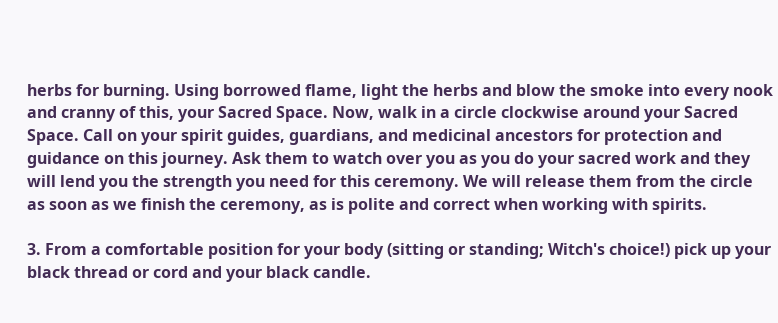herbs for burning. Using borrowed flame, light the herbs and blow the smoke into every nook and cranny of this, your Sacred Space. Now, walk in a circle clockwise around your Sacred Space. Call on your spirit guides, guardians, and medicinal ancestors for protection and guidance on this journey. Ask them to watch over you as you do your sacred work and they will lend you the strength you need for this ceremony. We will release them from the circle as soon as we finish the ceremony, as is polite and correct when working with spirits.

3. From a comfortable position for your body (sitting or standing; Witch's choice!) pick up your black thread or cord and your black candle.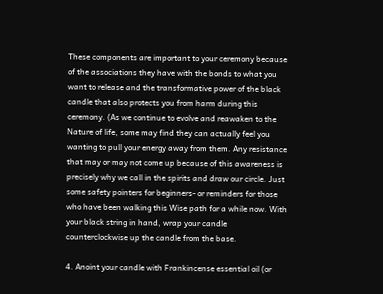These components are important to your ceremony because of the associations they have with the bonds to what you want to release and the transformative power of the black candle that also protects you from harm during this ceremony. (As we continue to evolve and reawaken to the Nature of life, some may find they can actually feel you wanting to pull your energy away from them. Any resistance that may or may not come up because of this awareness is precisely why we call in the spirits and draw our circle. Just some safety pointers for beginners- or reminders for those who have been walking this Wise path for a while now. With your black string in hand, wrap your candle counterclockwise up the candle from the base.

4. Anoint your candle with Frankincense essential oil (or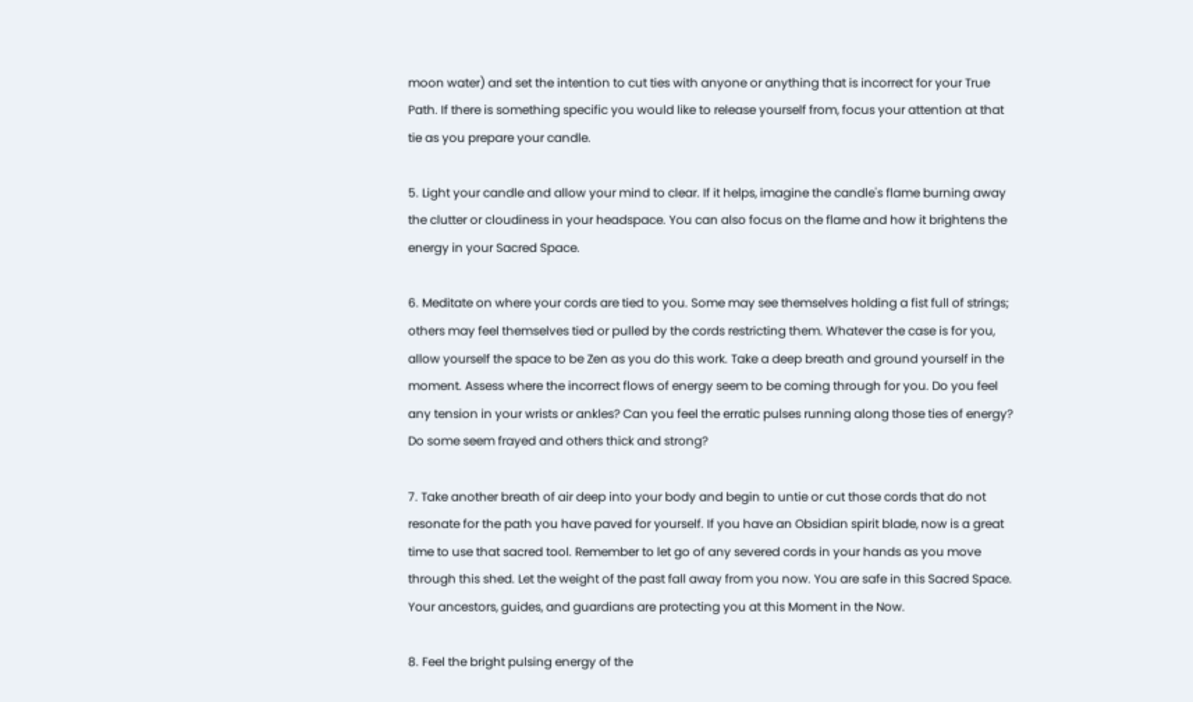moon water) and set the intention to cut ties with anyone or anything that is incorrect for your True Path. If there is something specific you would like to release yourself from, focus your attention at that tie as you prepare your candle.

5. Light your candle and allow your mind to clear. If it helps, imagine the candle's flame burning away the clutter or cloudiness in your headspace. You can also focus on the flame and how it brightens the energy in your Sacred Space.

6. Meditate on where your cords are tied to you. Some may see themselves holding a fist full of strings; others may feel themselves tied or pulled by the cords restricting them. Whatever the case is for you, allow yourself the space to be Zen as you do this work. Take a deep breath and ground yourself in the moment. Assess where the incorrect flows of energy seem to be coming through for you. Do you feel any tension in your wrists or ankles? Can you feel the erratic pulses running along those ties of energy? Do some seem frayed and others thick and strong?

7. Take another breath of air deep into your body and begin to untie or cut those cords that do not resonate for the path you have paved for yourself. If you have an Obsidian spirit blade, now is a great time to use that sacred tool. Remember to let go of any severed cords in your hands as you move through this shed. Let the weight of the past fall away from you now. You are safe in this Sacred Space. Your ancestors, guides, and guardians are protecting you at this Moment in the Now.

8. Feel the bright pulsing energy of the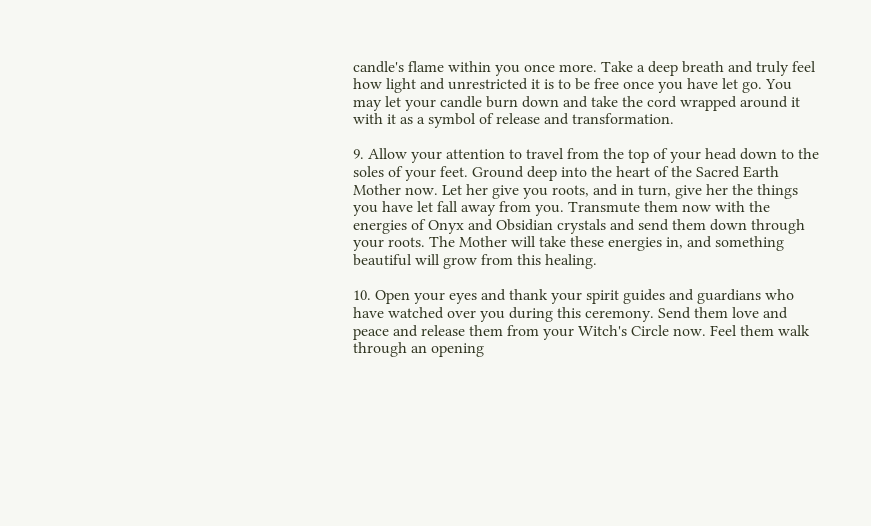candle's flame within you once more. Take a deep breath and truly feel how light and unrestricted it is to be free once you have let go. You may let your candle burn down and take the cord wrapped around it with it as a symbol of release and transformation.

9. Allow your attention to travel from the top of your head down to the soles of your feet. Ground deep into the heart of the Sacred Earth Mother now. Let her give you roots, and in turn, give her the things you have let fall away from you. Transmute them now with the energies of Onyx and Obsidian crystals and send them down through your roots. The Mother will take these energies in, and something beautiful will grow from this healing.

10. Open your eyes and thank your spirit guides and guardians who have watched over you during this ceremony. Send them love and peace and release them from your Witch's Circle now. Feel them walk through an opening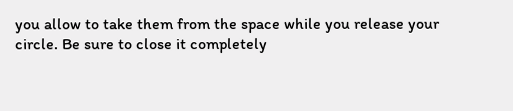you allow to take them from the space while you release your circle. Be sure to close it completely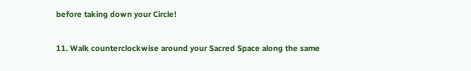before taking down your Circle!

11. Walk counterclockwise around your Sacred Space along the same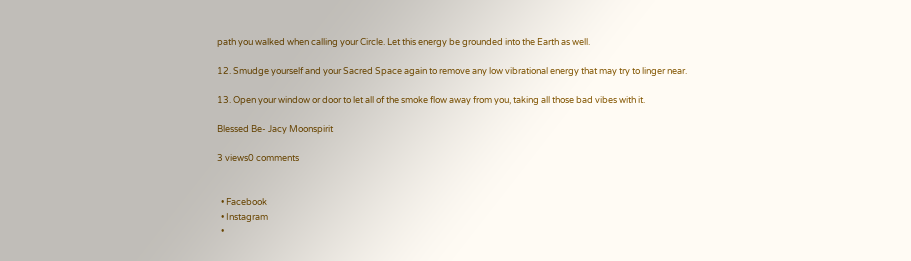path you walked when calling your Circle. Let this energy be grounded into the Earth as well.

12. Smudge yourself and your Sacred Space again to remove any low vibrational energy that may try to linger near.

13. Open your window or door to let all of the smoke flow away from you, taking all those bad vibes with it.

Blessed Be- Jacy Moonspirit

3 views0 comments


  • Facebook
  • Instagram
  •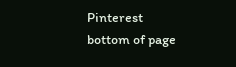Pinterest
bottom of page